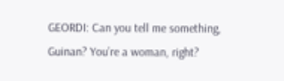GEORDI: Can you tell me something, Guinan? You’re a woman, right?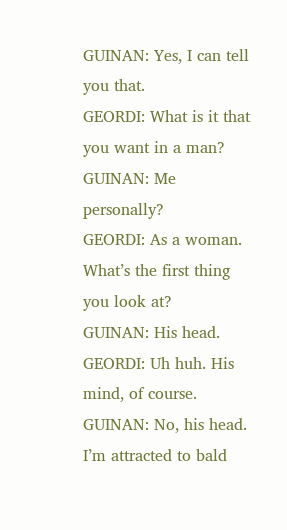GUINAN: Yes, I can tell you that.
GEORDI: What is it that you want in a man?
GUINAN: Me personally?
GEORDI: As a woman. What’s the first thing you look at?
GUINAN: His head.
GEORDI: Uh huh. His mind, of course.
GUINAN: No, his head. I’m attracted to bald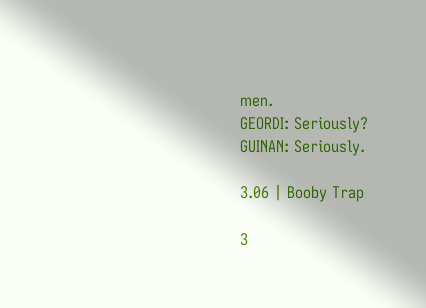men.
GEORDI: Seriously?
GUINAN: Seriously.

3.06 | Booby Trap

3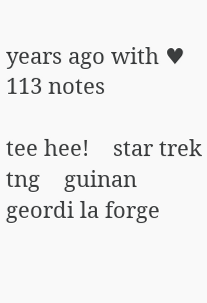years ago with ♥ 113 notes

tee hee!    star trek    tng    guinan    geordi la forge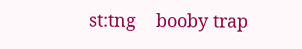st:tng    booby trap